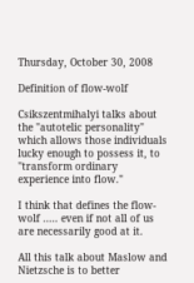Thursday, October 30, 2008

Definition of flow-wolf

Csikszentmihalyi talks about the "autotelic personality" which allows those individuals lucky enough to possess it, to "transform ordinary experience into flow."

I think that defines the flow-wolf ..... even if not all of us are necessarily good at it.

All this talk about Maslow and Nietzsche is to better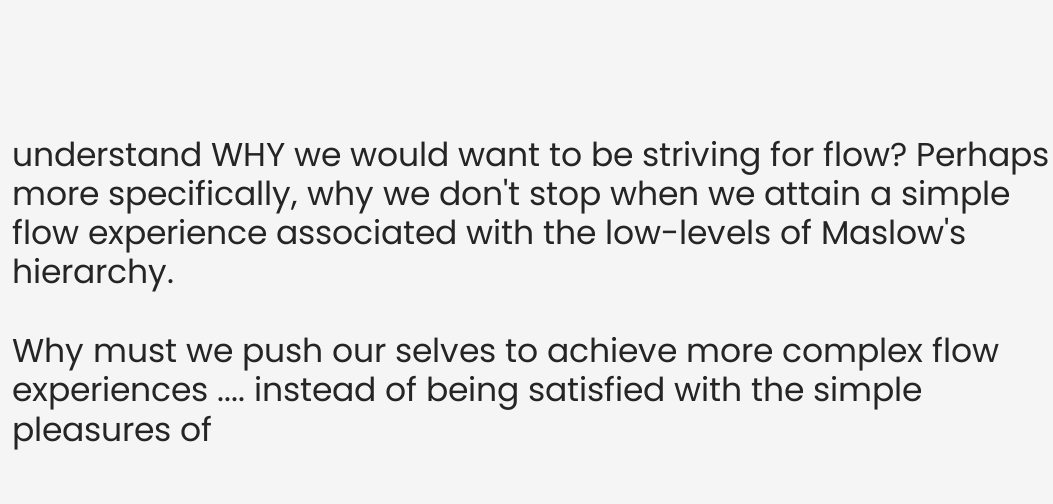understand WHY we would want to be striving for flow? Perhaps more specifically, why we don't stop when we attain a simple flow experience associated with the low-levels of Maslow's hierarchy.

Why must we push our selves to achieve more complex flow experiences .... instead of being satisfied with the simple pleasures of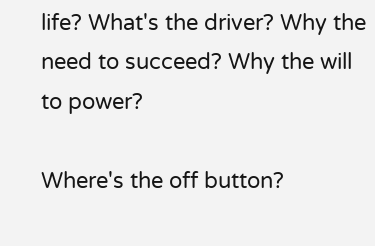life? What's the driver? Why the need to succeed? Why the will to power?

Where's the off button?